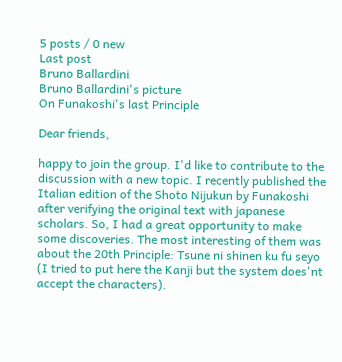5 posts / 0 new
Last post
Bruno Ballardini
Bruno Ballardini's picture
On Funakoshi's last Principle

Dear friends,

happy to join the group. I'd like to contribute to the discussion with a new topic. I recently published the Italian edition of the Shoto Nijukun by Funakoshi after verifying the original text with japanese scholars. So, I had a great opportunity to make some discoveries. The most interesting of them was about the 20th Principle: Tsune ni shinen ku fu seyo  (I tried to put here the Kanji but the system does'nt accept the characters).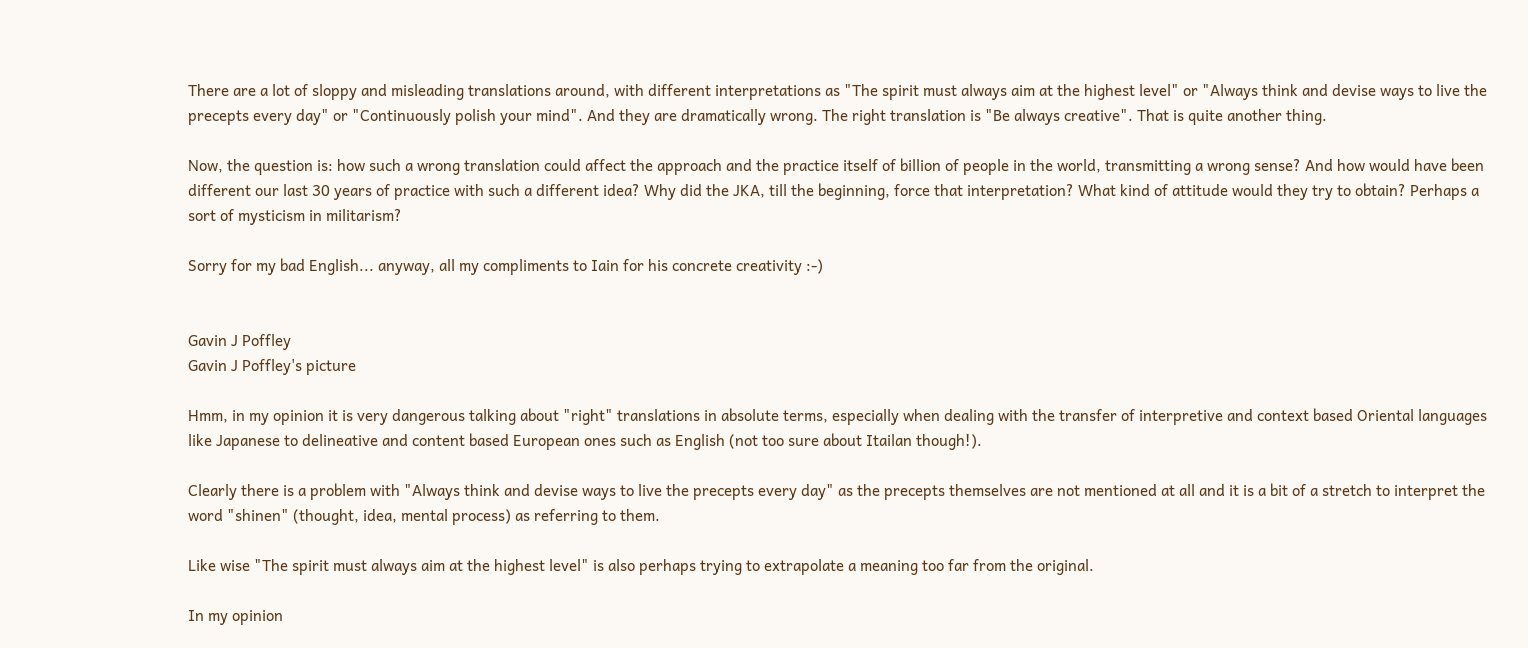There are a lot of sloppy and misleading translations around, with different interpretations as "The spirit must always aim at the highest level" or "Always think and devise ways to live the precepts every day" or "Continuously polish your mind". And they are dramatically wrong. The right translation is "Be always creative". That is quite another thing.

Now, the question is: how such a wrong translation could affect the approach and the practice itself of billion of people in the world, transmitting a wrong sense? And how would have been different our last 30 years of practice with such a different idea? Why did the JKA, till the beginning, force that interpretation? What kind of attitude would they try to obtain? Perhaps a sort of mysticism in militarism?

Sorry for my bad English... anyway, all my compliments to Iain for his concrete creativity :-)


Gavin J Poffley
Gavin J Poffley's picture

Hmm, in my opinion it is very dangerous talking about "right" translations in absolute terms, especially when dealing with the transfer of interpretive and context based Oriental languages like Japanese to delineative and content based European ones such as English (not too sure about Itailan though!).

Clearly there is a problem with "Always think and devise ways to live the precepts every day" as the precepts themselves are not mentioned at all and it is a bit of a stretch to interpret the word "shinen" (thought, idea, mental process) as referring to them.

Like wise "The spirit must always aim at the highest level" is also perhaps trying to extrapolate a meaning too far from the original.

In my opinion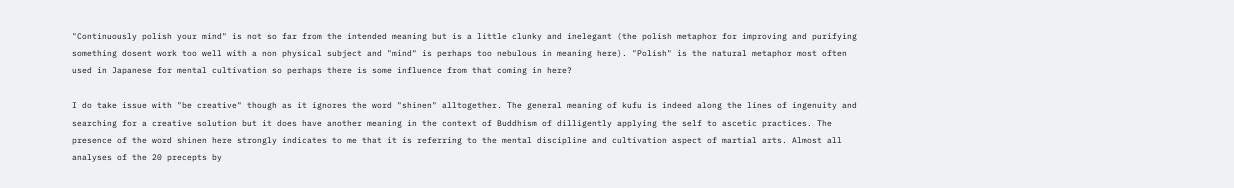"Continuously polish your mind" is not so far from the intended meaning but is a little clunky and inelegant (the polish metaphor for improving and purifying something dosent work too well with a non physical subject and "mind" is perhaps too nebulous in meaning here). "Polish" is the natural metaphor most often used in Japanese for mental cultivation so perhaps there is some influence from that coming in here?

I do take issue with "be creative" though as it ignores the word "shinen" alltogether. The general meaning of kufu is indeed along the lines of ingenuity and searching for a creative solution but it does have another meaning in the context of Buddhism of dilligently applying the self to ascetic practices. The presence of the word shinen here strongly indicates to me that it is referring to the mental discipline and cultivation aspect of martial arts. Almost all analyses of the 20 precepts by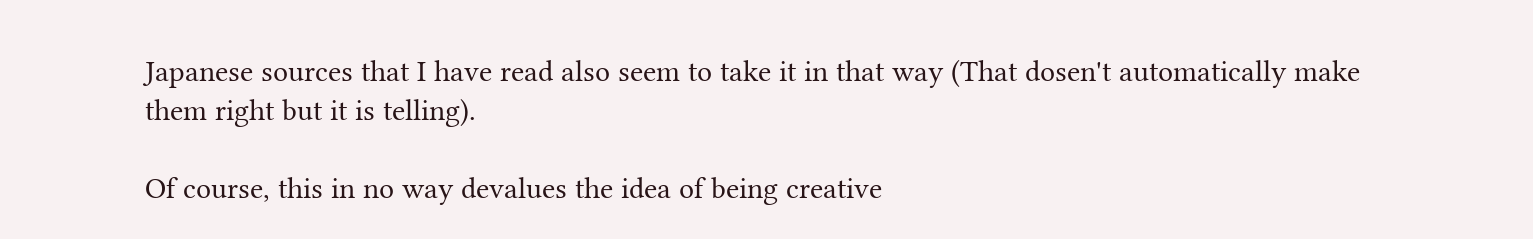Japanese sources that I have read also seem to take it in that way (That dosen't automatically make them right but it is telling).

Of course, this in no way devalues the idea of being creative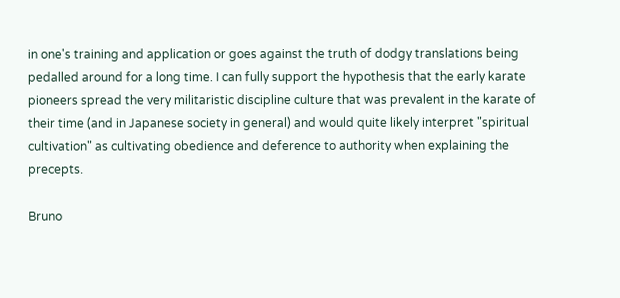in one's training and application or goes against the truth of dodgy translations being pedalled around for a long time. I can fully support the hypothesis that the early karate pioneers spread the very militaristic discipline culture that was prevalent in the karate of their time (and in Japanese society in general) and would quite likely interpret "spiritual cultivation" as cultivating obedience and deference to authority when explaining the precepts.

Bruno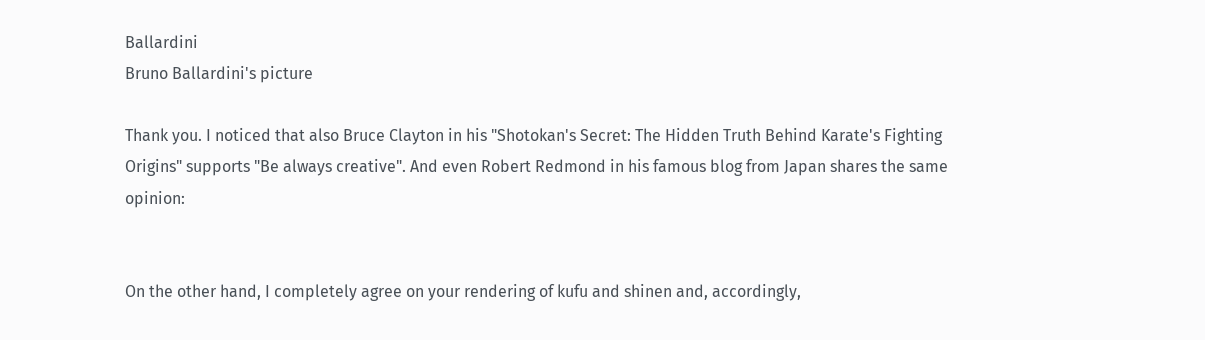Ballardini
Bruno Ballardini's picture

Thank you. I noticed that also Bruce Clayton in his "Shotokan's Secret: The Hidden Truth Behind Karate's Fighting Origins" supports "Be always creative". And even Robert Redmond in his famous blog from Japan shares the same opinion:


On the other hand, I completely agree on your rendering of kufu and shinen and, accordingly,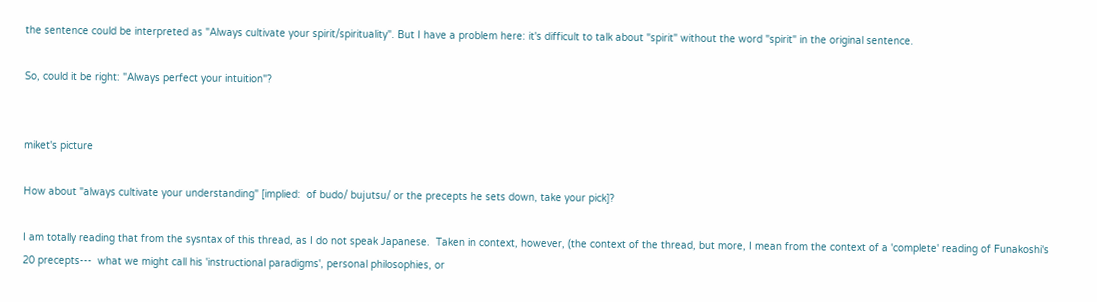the sentence could be interpreted as "Always cultivate your spirit/spirituality". But I have a problem here: it's difficult to talk about "spirit" without the word "spirit" in the original sentence.

So, could it be right: "Always perfect your intuition"?


miket's picture

How about "always cultivate your understanding" [implied:  of budo/ bujutsu/ or the precepts he sets down, take your pick]?

I am totally reading that from the sysntax of this thread, as I do not speak Japanese.  Taken in context, however, (the context of the thread, but more, I mean from the context of a 'complete' reading of Funakoshi's 20 precepts---  what we might call his 'instructional paradigms', personal philosophies, or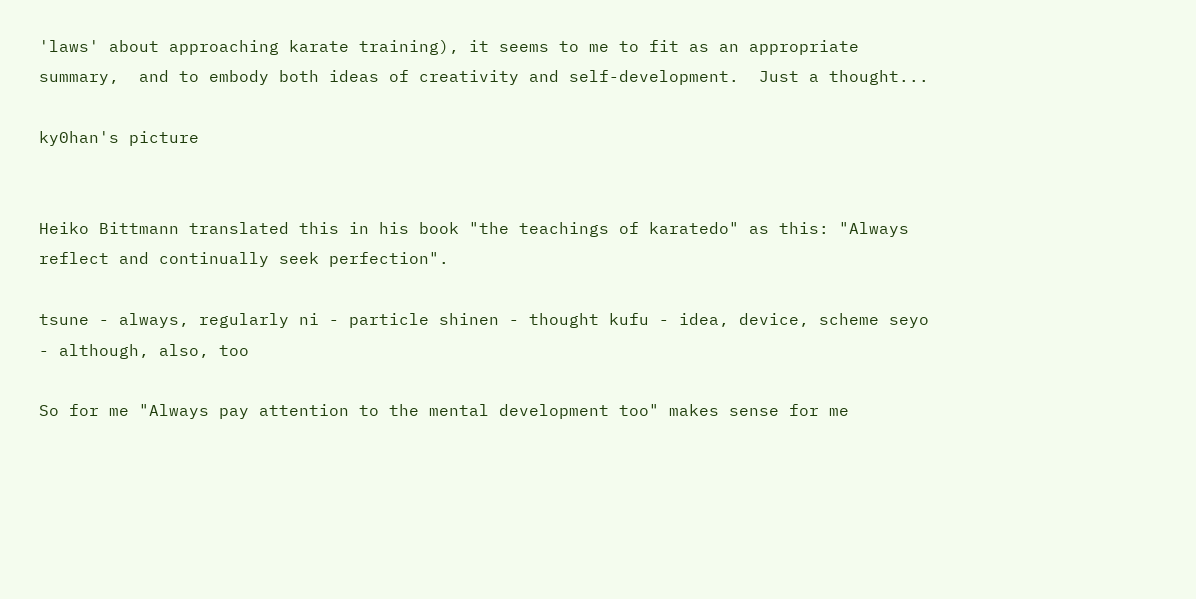'laws' about approaching karate training), it seems to me to fit as an appropriate summary,  and to embody both ideas of creativity and self-development.  Just a thought...

ky0han's picture


Heiko Bittmann translated this in his book "the teachings of karatedo" as this: "Always reflect and continually seek perfection".

tsune - always, regularly ni - particle shinen - thought kufu - idea, device, scheme seyo - although, also, too

So for me "Always pay attention to the mental development too" makes sense for me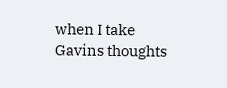when I take Gavins thoughts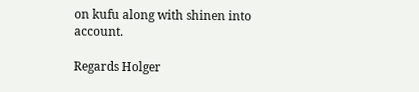on kufu along with shinen into account.

Regards Holger